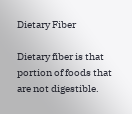Dietary Fiber

Dietary fiber is that portion of foods that are not digestible.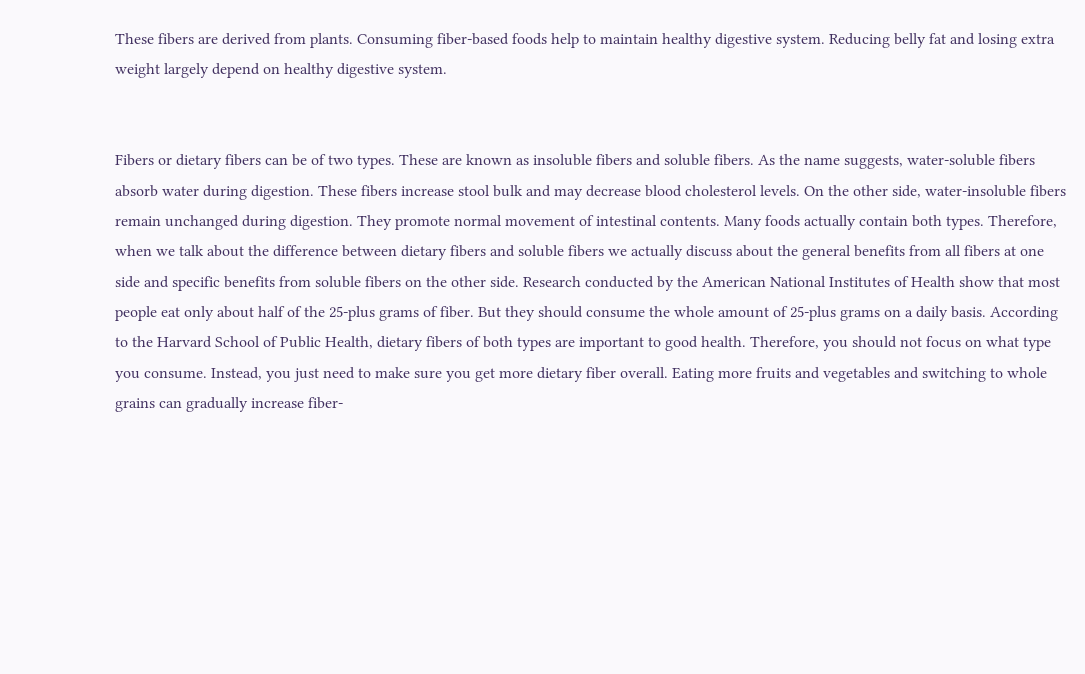These fibers are derived from plants. Consuming fiber-based foods help to maintain healthy digestive system. Reducing belly fat and losing extra weight largely depend on healthy digestive system.


Fibers or dietary fibers can be of two types. These are known as insoluble fibers and soluble fibers. As the name suggests, water-soluble fibers absorb water during digestion. These fibers increase stool bulk and may decrease blood cholesterol levels. On the other side, water-insoluble fibers remain unchanged during digestion. They promote normal movement of intestinal contents. Many foods actually contain both types. Therefore, when we talk about the difference between dietary fibers and soluble fibers we actually discuss about the general benefits from all fibers at one side and specific benefits from soluble fibers on the other side. Research conducted by the American National Institutes of Health show that most people eat only about half of the 25-plus grams of fiber. But they should consume the whole amount of 25-plus grams on a daily basis. According to the Harvard School of Public Health, dietary fibers of both types are important to good health. Therefore, you should not focus on what type you consume. Instead, you just need to make sure you get more dietary fiber overall. Eating more fruits and vegetables and switching to whole grains can gradually increase fiber-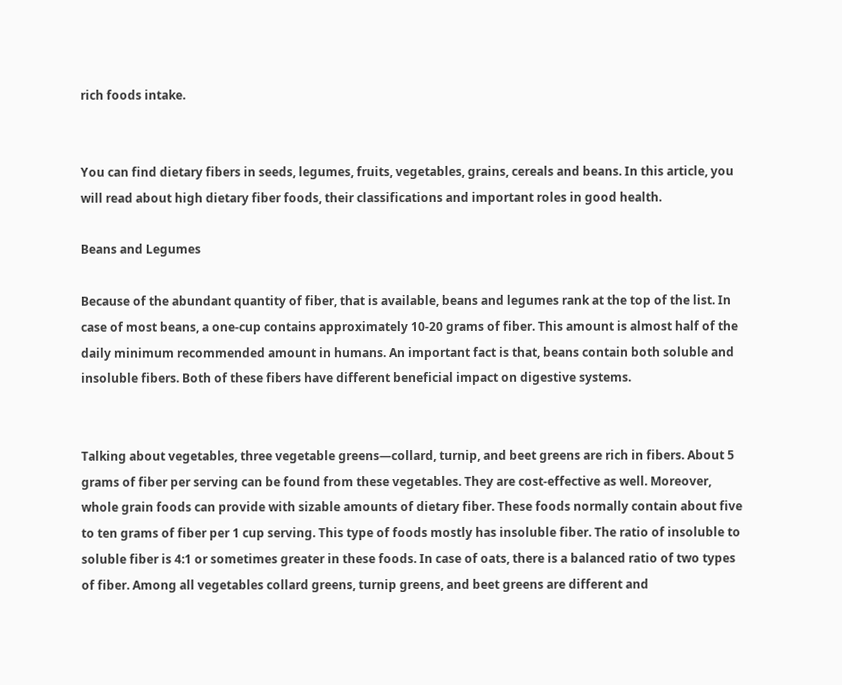rich foods intake.


You can find dietary fibers in seeds, legumes, fruits, vegetables, grains, cereals and beans. In this article, you will read about high dietary fiber foods, their classifications and important roles in good health.

Beans and Legumes

Because of the abundant quantity of fiber, that is available, beans and legumes rank at the top of the list. In case of most beans, a one-cup contains approximately 10-20 grams of fiber. This amount is almost half of the daily minimum recommended amount in humans. An important fact is that, beans contain both soluble and insoluble fibers. Both of these fibers have different beneficial impact on digestive systems.


Talking about vegetables, three vegetable greens—collard, turnip, and beet greens are rich in fibers. About 5 grams of fiber per serving can be found from these vegetables. They are cost-effective as well. Moreover, whole grain foods can provide with sizable amounts of dietary fiber. These foods normally contain about five to ten grams of fiber per 1 cup serving. This type of foods mostly has insoluble fiber. The ratio of insoluble to soluble fiber is 4:1 or sometimes greater in these foods. In case of oats, there is a balanced ratio of two types of fiber. Among all vegetables collard greens, turnip greens, and beet greens are different and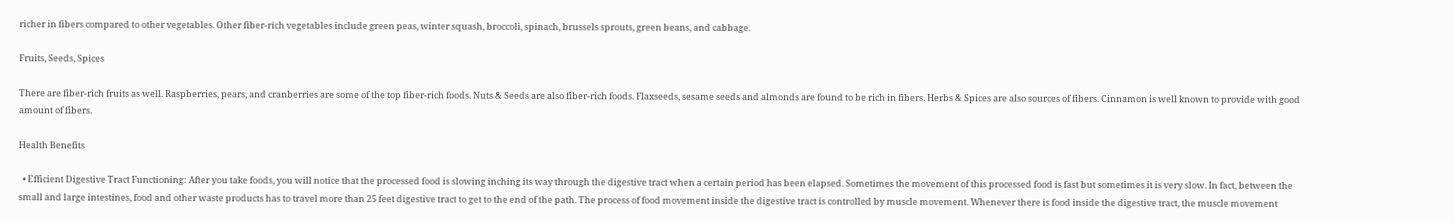richer in fibers compared to other vegetables. Other fiber-rich vegetables include green peas, winter squash, broccoli, spinach, brussels sprouts, green beans, and cabbage.

Fruits, Seeds, Spices

There are fiber-rich fruits as well. Raspberries, pears, and cranberries are some of the top fiber-rich foods. Nuts & Seeds are also fiber-rich foods. Flaxseeds, sesame seeds and almonds are found to be rich in fibers. Herbs & Spices are also sources of fibers. Cinnamon is well known to provide with good amount of fibers.

Health Benefits

  • Efficient Digestive Tract Functioning: After you take foods, you will notice that the processed food is slowing inching its way through the digestive tract when a certain period has been elapsed. Sometimes the movement of this processed food is fast but sometimes it is very slow. In fact, between the small and large intestines, food and other waste products has to travel more than 25 feet digestive tract to get to the end of the path. The process of food movement inside the digestive tract is controlled by muscle movement. Whenever there is food inside the digestive tract, the muscle movement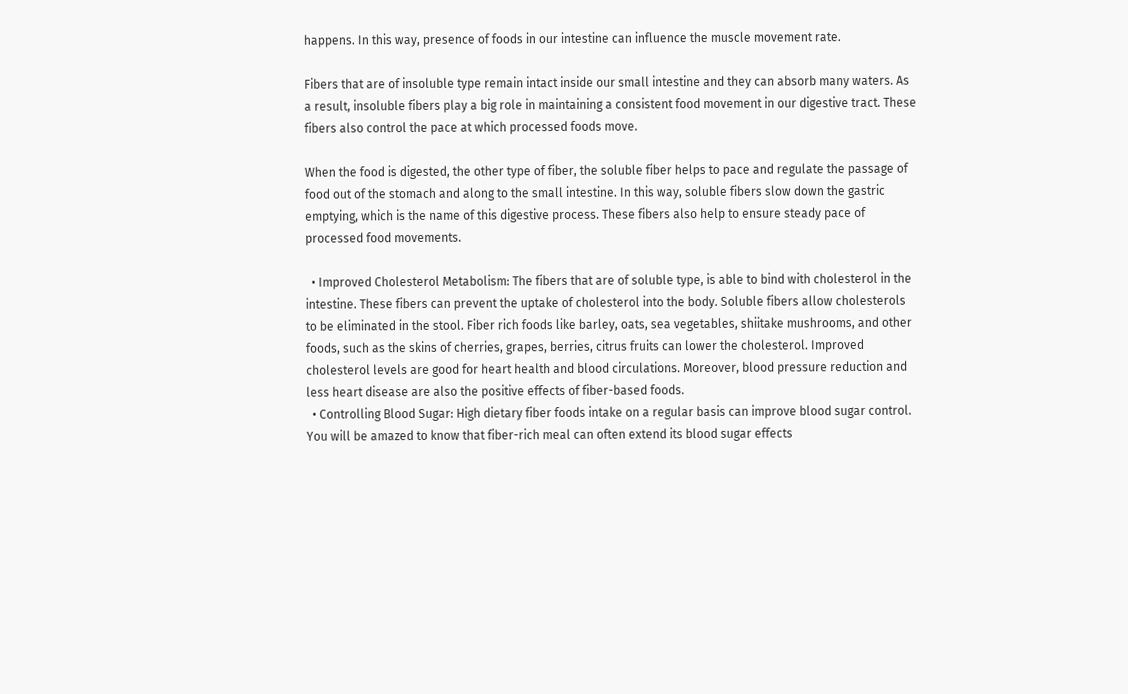happens. In this way, presence of foods in our intestine can influence the muscle movement rate.

Fibers that are of insoluble type remain intact inside our small intestine and they can absorb many waters. As a result, insoluble fibers play a big role in maintaining a consistent food movement in our digestive tract. These fibers also control the pace at which processed foods move.

When the food is digested, the other type of fiber, the soluble fiber helps to pace and regulate the passage of food out of the stomach and along to the small intestine. In this way, soluble fibers slow down the gastric emptying, which is the name of this digestive process. These fibers also help to ensure steady pace of processed food movements.

  • Improved Cholesterol Metabolism: The fibers that are of soluble type, is able to bind with cholesterol in the intestine. These fibers can prevent the uptake of cholesterol into the body. Soluble fibers allow cholesterols to be eliminated in the stool. Fiber rich foods like barley, oats, sea vegetables, shiitake mushrooms, and other foods, such as the skins of cherries, grapes, berries, citrus fruits can lower the cholesterol. Improved cholesterol levels are good for heart health and blood circulations. Moreover, blood pressure reduction and less heart disease are also the positive effects of fiber-based foods.
  • Controlling Blood Sugar: High dietary fiber foods intake on a regular basis can improve blood sugar control. You will be amazed to know that fiber-rich meal can often extend its blood sugar effects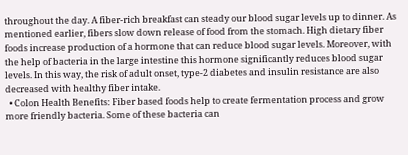throughout the day. A fiber-rich breakfast can steady our blood sugar levels up to dinner. As mentioned earlier, fibers slow down release of food from the stomach. High dietary fiber foods increase production of a hormone that can reduce blood sugar levels. Moreover, with the help of bacteria in the large intestine this hormone significantly reduces blood sugar levels. In this way, the risk of adult onset, type-2 diabetes and insulin resistance are also decreased with healthy fiber intake.
  • Colon Health Benefits: Fiber based foods help to create fermentation process and grow more friendly bacteria. Some of these bacteria can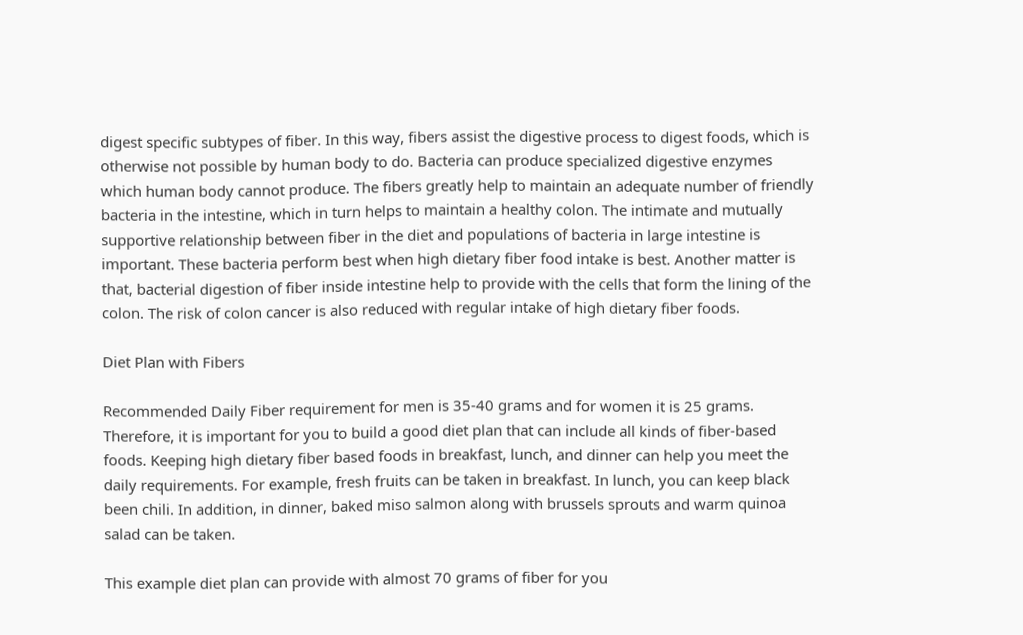digest specific subtypes of fiber. In this way, fibers assist the digestive process to digest foods, which is otherwise not possible by human body to do. Bacteria can produce specialized digestive enzymes which human body cannot produce. The fibers greatly help to maintain an adequate number of friendly bacteria in the intestine, which in turn helps to maintain a healthy colon. The intimate and mutually supportive relationship between fiber in the diet and populations of bacteria in large intestine is important. These bacteria perform best when high dietary fiber food intake is best. Another matter is that, bacterial digestion of fiber inside intestine help to provide with the cells that form the lining of the colon. The risk of colon cancer is also reduced with regular intake of high dietary fiber foods.

Diet Plan with Fibers

Recommended Daily Fiber requirement for men is 35-40 grams and for women it is 25 grams. Therefore, it is important for you to build a good diet plan that can include all kinds of fiber-based foods. Keeping high dietary fiber based foods in breakfast, lunch, and dinner can help you meet the daily requirements. For example, fresh fruits can be taken in breakfast. In lunch, you can keep black been chili. In addition, in dinner, baked miso salmon along with brussels sprouts and warm quinoa salad can be taken.

This example diet plan can provide with almost 70 grams of fiber for you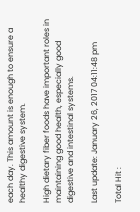each day. This amount is enough to ensure a healthy digestive system.

High dietary fiber foods have important roles in maintaining good health, especially good digestive and intestinal systems.

Last update: January 26, 2017 04:11:48 pm

Total Hit :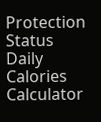Protection Status
Daily Calories Calculator